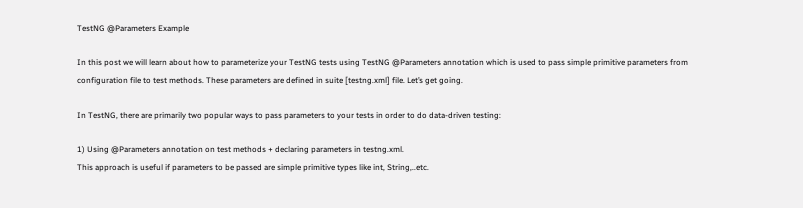TestNG @Parameters Example

In this post we will learn about how to parameterize your TestNG tests using TestNG @Parameters annotation which is used to pass simple primitive parameters from configuration file to test methods. These parameters are defined in suite [testng.xml] file. Let’s get going.

In TestNG, there are primarily two popular ways to pass parameters to your tests in order to do data-driven testing:

1) Using @Parameters annotation on test methods + declaring parameters in testng.xml.
This approach is useful if parameters to be passed are simple primitive types like int, String,..etc.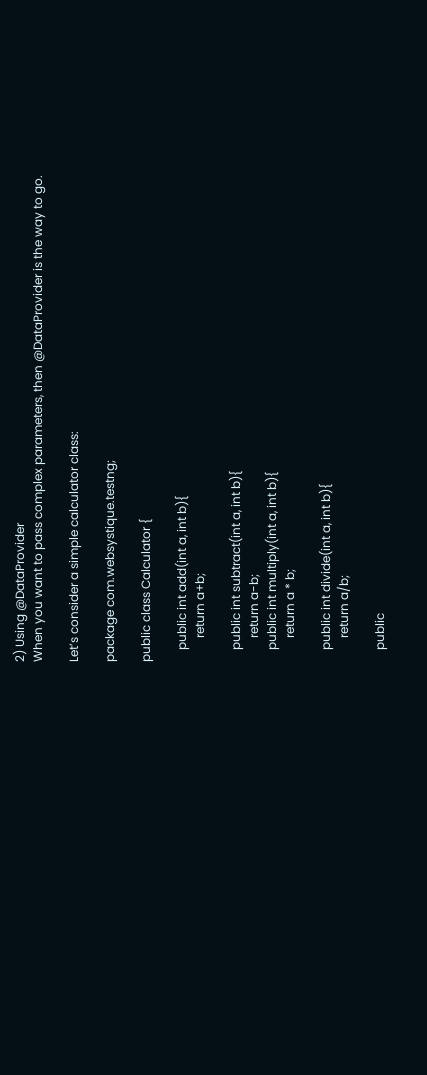2) Using @DataProvider
When you want to pass complex parameters, then @DataProvider is the way to go.

Let’s consider a simple calculator class:

package com.websystique.testng;

public class Calculator {

    public int add(int a, int b){
        return a+b;

    public int subtract(int a, int b){
        return a-b;
    public int multiply(int a, int b){
        return a * b;

    public int divide(int a, int b){
        return a/b;

    public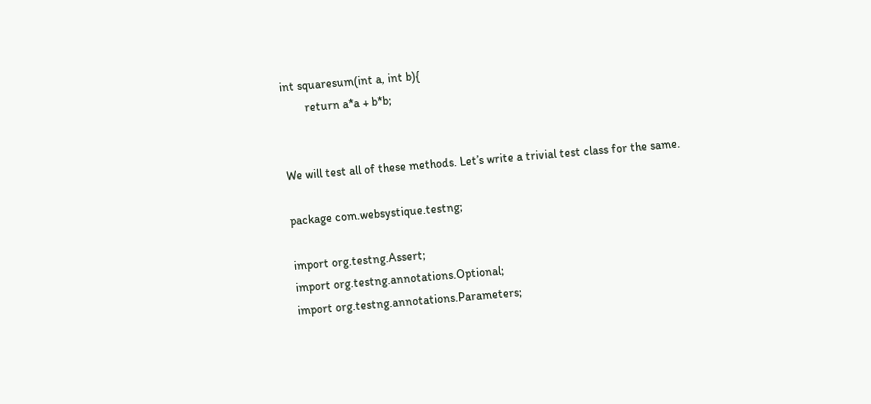int squaresum(int a, int b){
        return a*a + b*b;


We will test all of these methods. Let’s write a trivial test class for the same.

package com.websystique.testng;

import org.testng.Assert;
import org.testng.annotations.Optional;
import org.testng.annotations.Parameters;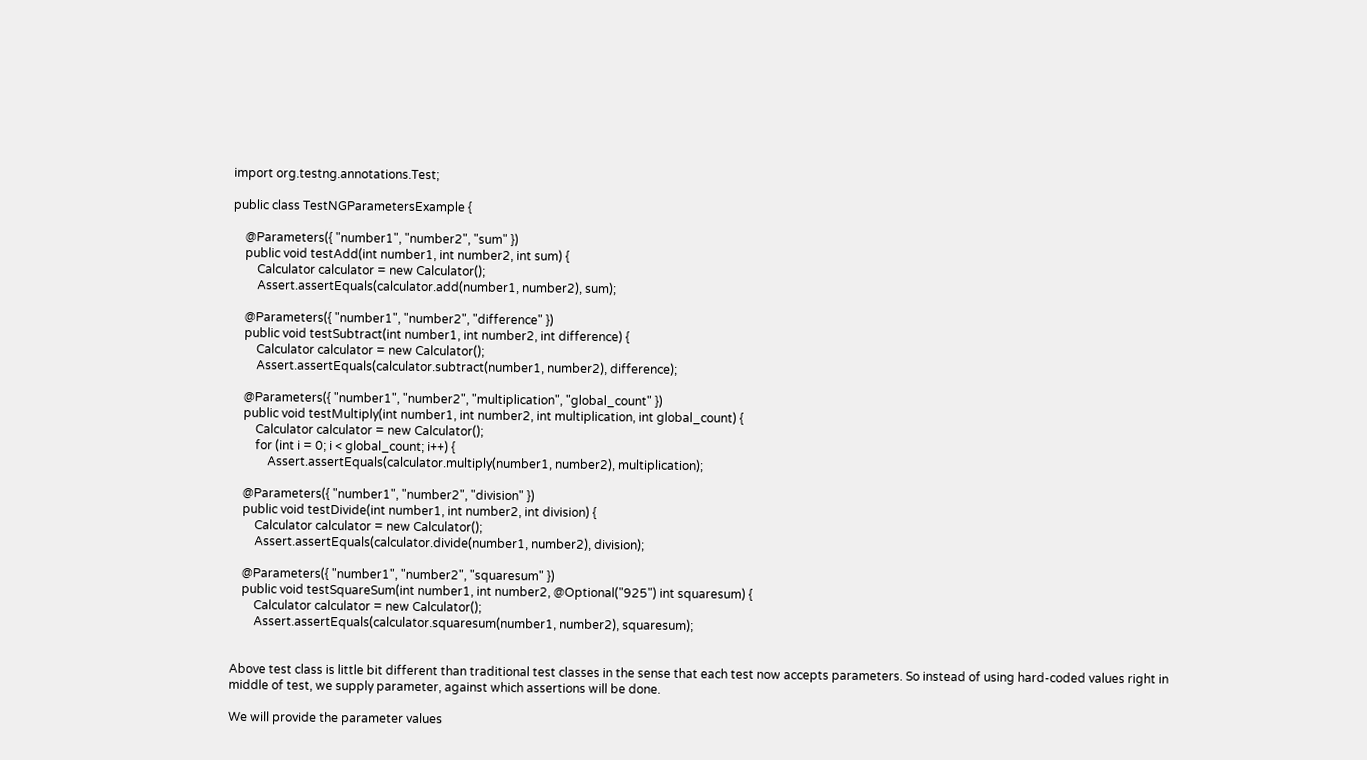import org.testng.annotations.Test;

public class TestNGParametersExample {

    @Parameters({ "number1", "number2", "sum" })
    public void testAdd(int number1, int number2, int sum) {
        Calculator calculator = new Calculator();
        Assert.assertEquals(calculator.add(number1, number2), sum);

    @Parameters({ "number1", "number2", "difference" })
    public void testSubtract(int number1, int number2, int difference) {
        Calculator calculator = new Calculator();
        Assert.assertEquals(calculator.subtract(number1, number2), difference);

    @Parameters({ "number1", "number2", "multiplication", "global_count" })
    public void testMultiply(int number1, int number2, int multiplication, int global_count) {
        Calculator calculator = new Calculator();
        for (int i = 0; i < global_count; i++) {
            Assert.assertEquals(calculator.multiply(number1, number2), multiplication);

    @Parameters({ "number1", "number2", "division" })
    public void testDivide(int number1, int number2, int division) {
        Calculator calculator = new Calculator();
        Assert.assertEquals(calculator.divide(number1, number2), division);

    @Parameters({ "number1", "number2", "squaresum" })
    public void testSquareSum(int number1, int number2, @Optional("925") int squaresum) {
        Calculator calculator = new Calculator();
        Assert.assertEquals(calculator.squaresum(number1, number2), squaresum);


Above test class is little bit different than traditional test classes in the sense that each test now accepts parameters. So instead of using hard-coded values right in middle of test, we supply parameter, against which assertions will be done.

We will provide the parameter values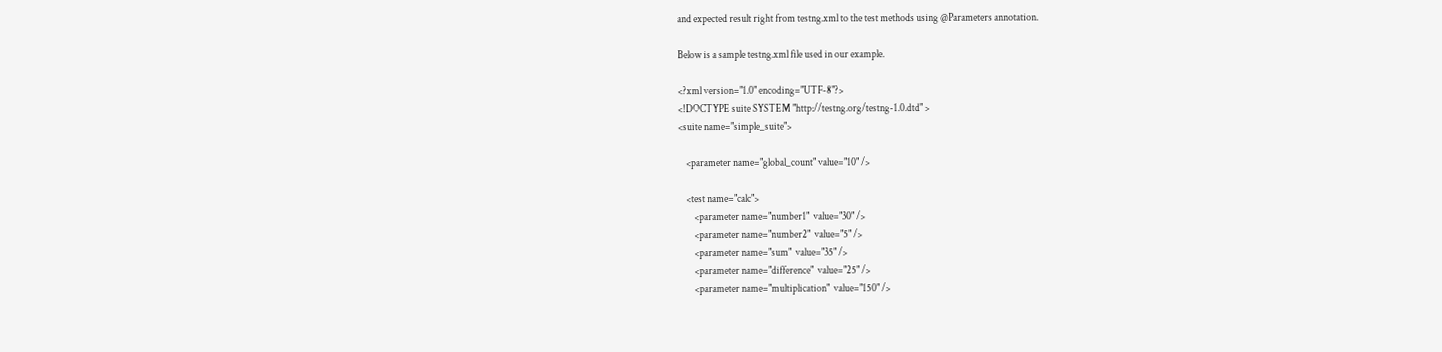and expected result right from testng.xml to the test methods using @Parameters annotation.

Below is a sample testng.xml file used in our example.

<?xml version="1.0" encoding="UTF-8"?>
<!DOCTYPE suite SYSTEM "http://testng.org/testng-1.0.dtd" >
<suite name="simple_suite">

    <parameter name="global_count" value="10" />

    <test name="calc">
        <parameter name="number1"  value="30" />
        <parameter name="number2"  value="5" />
        <parameter name="sum"  value="35" />
        <parameter name="difference"  value="25" />
        <parameter name="multiplication"  value="150" />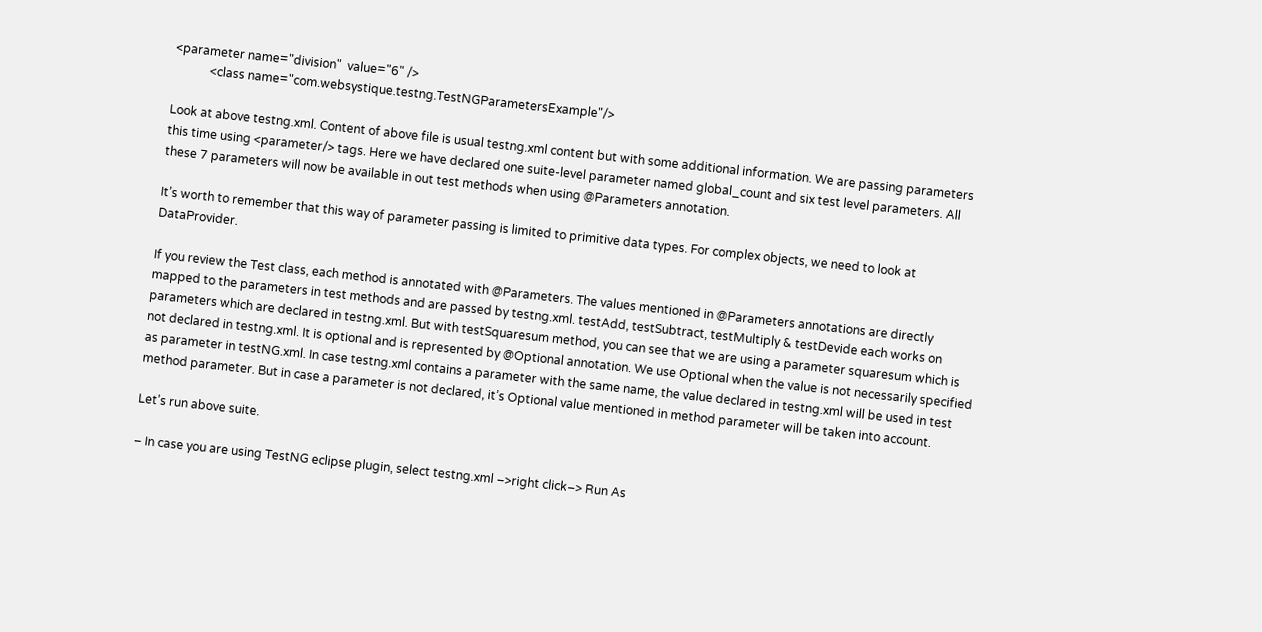<parameter name="division"  value="6" />
            <class name="com.websystique.testng.TestNGParametersExample"/>

Look at above testng.xml. Content of above file is usual testng.xml content but with some additional information. We are passing parameters this time using <parameter/> tags. Here we have declared one suite-level parameter named global_count and six test level parameters. All these 7 parameters will now be available in out test methods when using @Parameters annotation.

It’s worth to remember that this way of parameter passing is limited to primitive data types. For complex objects, we need to look at DataProvider.

If you review the Test class, each method is annotated with @Parameters. The values mentioned in @Parameters annotations are directly mapped to the parameters in test methods and are passed by testng.xml. testAdd, testSubtract, testMultiply & testDevide each works on parameters which are declared in testng.xml. But with testSquaresum method, you can see that we are using a parameter squaresum which is not declared in testng.xml. It is optional and is represented by @Optional annotation. We use Optional when the value is not necessarily specified as parameter in testNG.xml. In case testng.xml contains a parameter with the same name, the value declared in testng.xml will be used in test method parameter. But in case a parameter is not declared, it’s Optional value mentioned in method parameter will be taken into account.

Let’s run above suite.

– In case you are using TestNG eclipse plugin, select testng.xml –>right click–> Run As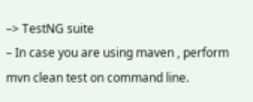–> TestNG suite
– In case you are using maven , perform mvn clean test on command line.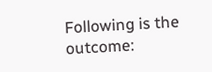Following is the outcome: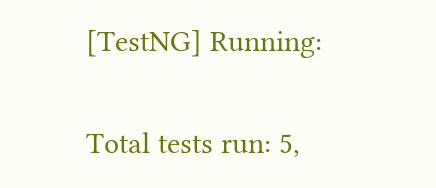[TestNG] Running:

Total tests run: 5,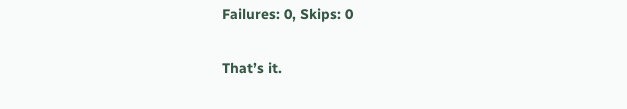Failures: 0, Skips: 0

That’s it.